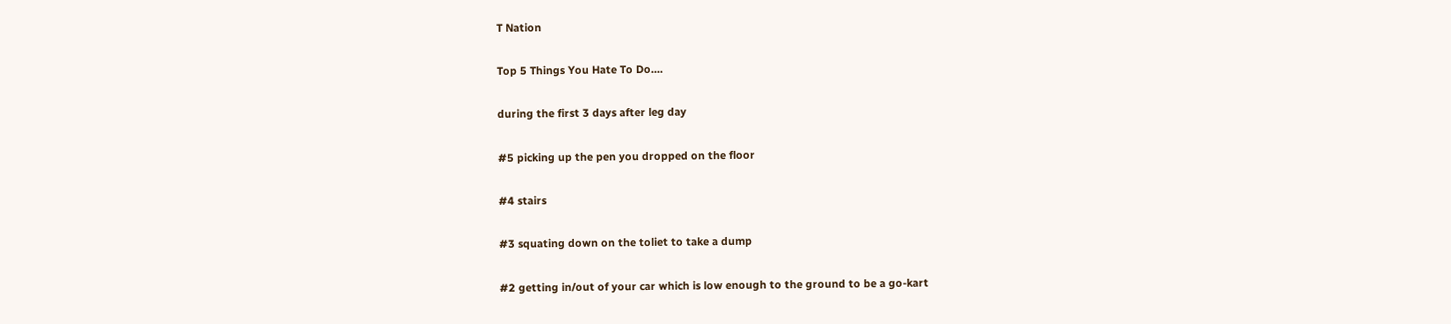T Nation

Top 5 Things You Hate To Do....

during the first 3 days after leg day

#5 picking up the pen you dropped on the floor

#4 stairs

#3 squating down on the toliet to take a dump

#2 getting in/out of your car which is low enough to the ground to be a go-kart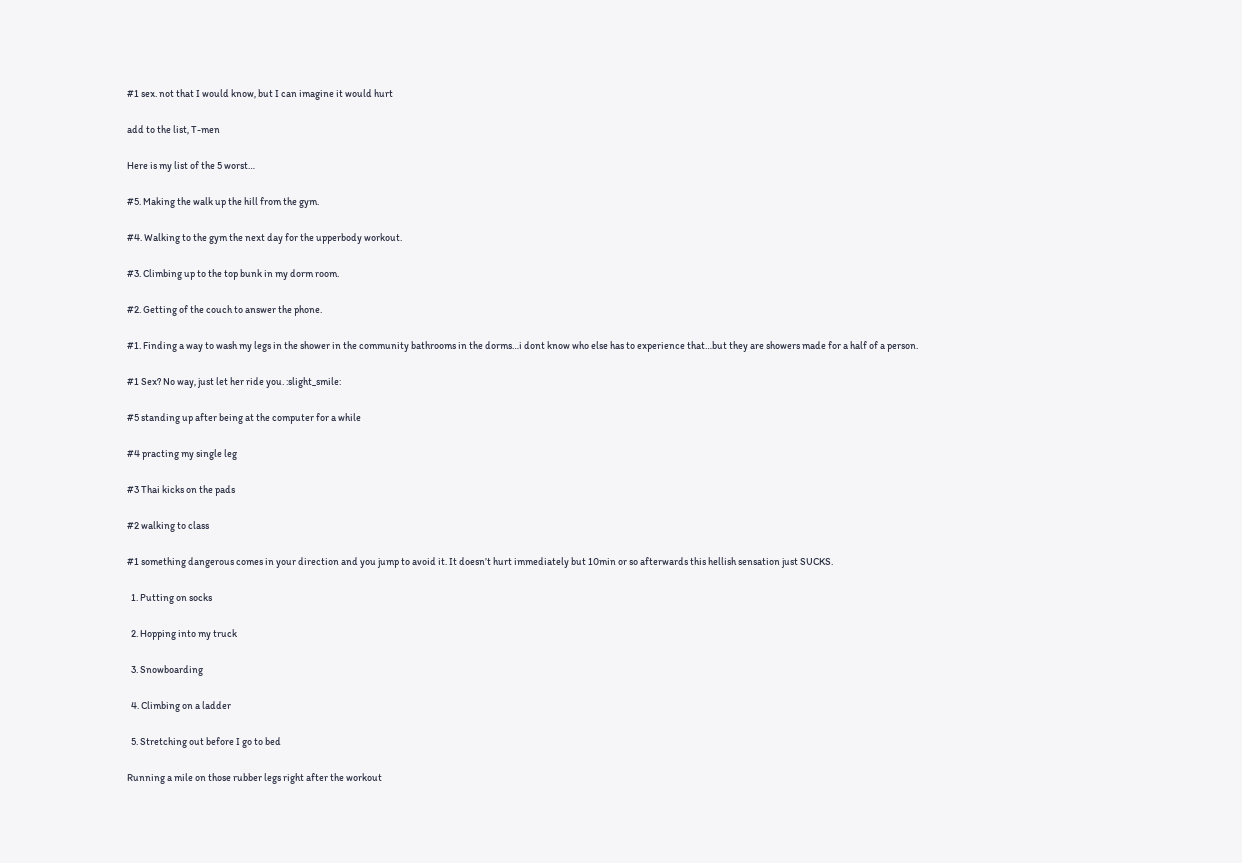#1 sex. not that I would know, but I can imagine it would hurt

add to the list, T-men

Here is my list of the 5 worst…

#5. Making the walk up the hill from the gym.

#4. Walking to the gym the next day for the upperbody workout.

#3. Climbing up to the top bunk in my dorm room.

#2. Getting of the couch to answer the phone.

#1. Finding a way to wash my legs in the shower in the community bathrooms in the dorms…i dont know who else has to experience that…but they are showers made for a half of a person.

#1 Sex? No way, just let her ride you. :slight_smile:

#5 standing up after being at the computer for a while

#4 practing my single leg

#3 Thai kicks on the pads

#2 walking to class

#1 something dangerous comes in your direction and you jump to avoid it. It doesn’t hurt immediately but 10min or so afterwards this hellish sensation just SUCKS.

  1. Putting on socks

  2. Hopping into my truck

  3. Snowboarding

  4. Climbing on a ladder

  5. Stretching out before I go to bed

Running a mile on those rubber legs right after the workout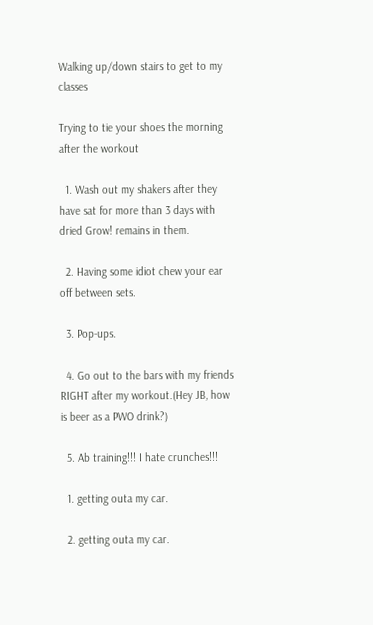Walking up/down stairs to get to my classes

Trying to tie your shoes the morning after the workout

  1. Wash out my shakers after they have sat for more than 3 days with dried Grow! remains in them.

  2. Having some idiot chew your ear off between sets.

  3. Pop-ups.

  4. Go out to the bars with my friends RIGHT after my workout.(Hey JB, how is beer as a PWO drink?)

  5. Ab training!!! I hate crunches!!!

  1. getting outa my car.

  2. getting outa my car.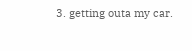3. getting outa my car.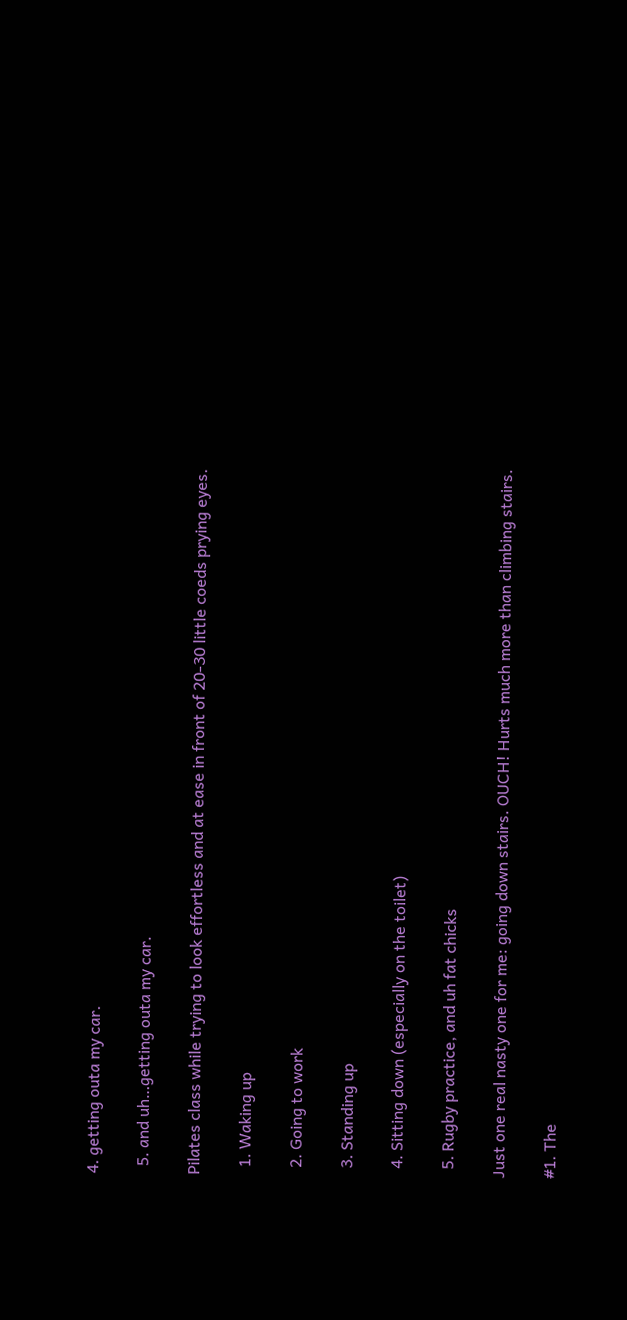4. getting outa my car.

  5. and uh…getting outa my car.

Pilates class while trying to look effortless and at ease in front of 20-30 little coeds prying eyes.

  1. Waking up

  2. Going to work

  3. Standing up

  4. Sitting down (especially on the toilet)

  5. Rugby practice, and uh fat chicks

Just one real nasty one for me: going down stairs. OUCH! Hurts much more than climbing stairs.

#1. The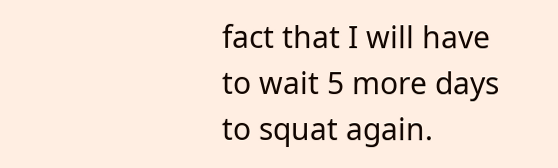fact that I will have to wait 5 more days to squat again.